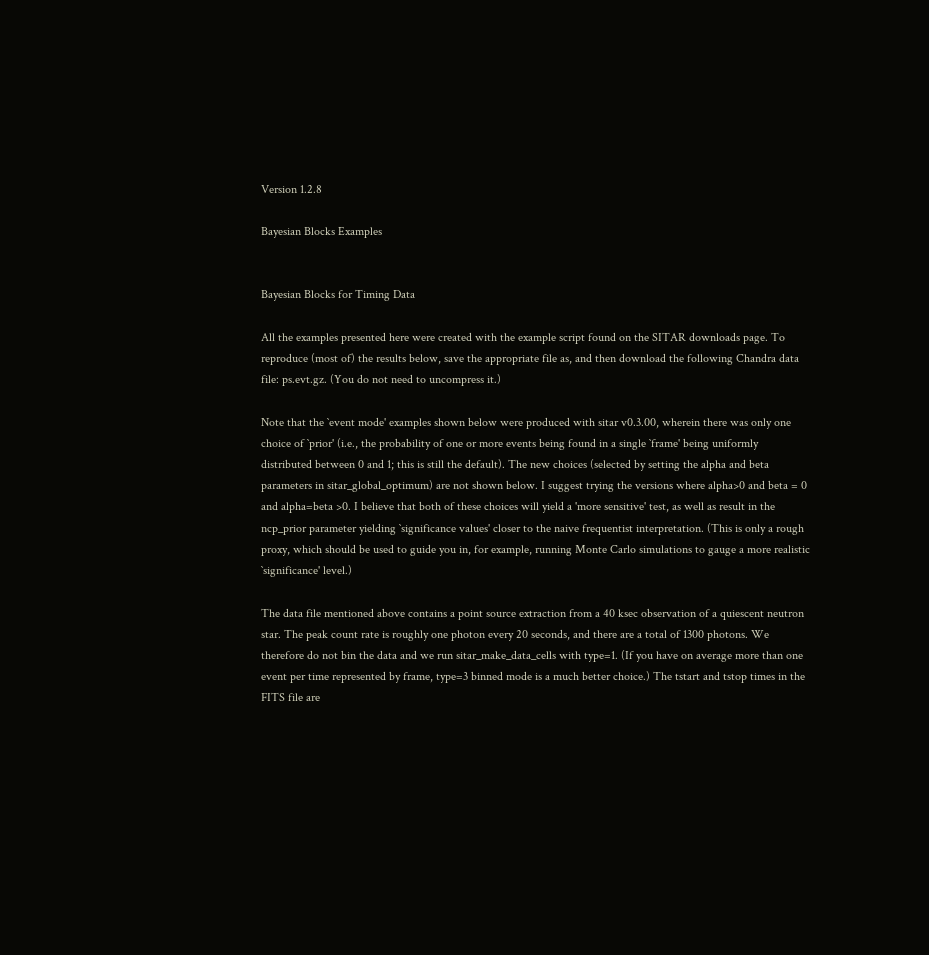Version 1.2.8

Bayesian Blocks Examples


Bayesian Blocks for Timing Data

All the examples presented here were created with the example script found on the SITAR downloads page. To reproduce (most of) the results below, save the appropriate file as, and then download the following Chandra data file: ps.evt.gz. (You do not need to uncompress it.)

Note that the `event mode' examples shown below were produced with sitar v0.3.00, wherein there was only one choice of `prior' (i.e., the probability of one or more events being found in a single `frame' being uniformly distributed between 0 and 1; this is still the default). The new choices (selected by setting the alpha and beta parameters in sitar_global_optimum) are not shown below. I suggest trying the versions where alpha>0 and beta = 0 and alpha=beta >0. I believe that both of these choices will yield a 'more sensitive' test, as well as result in the ncp_prior parameter yielding `significance values' closer to the naive frequentist interpretation. (This is only a rough proxy, which should be used to guide you in, for example, running Monte Carlo simulations to gauge a more realistic `significance' level.)

The data file mentioned above contains a point source extraction from a 40 ksec observation of a quiescent neutron star. The peak count rate is roughly one photon every 20 seconds, and there are a total of 1300 photons. We therefore do not bin the data and we run sitar_make_data_cells with type=1. (If you have on average more than one event per time represented by frame, type=3 binned mode is a much better choice.) The tstart and tstop times in the FITS file are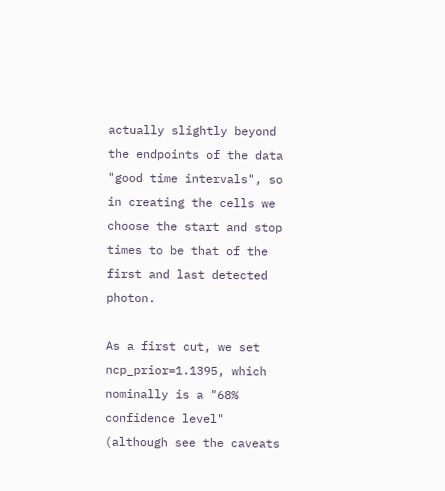actually slightly beyond the endpoints of the data "good time intervals", so in creating the cells we choose the start and stop times to be that of the first and last detected photon.

As a first cut, we set ncp_prior=1.1395, which nominally is a "68% confidence level" (although see the caveats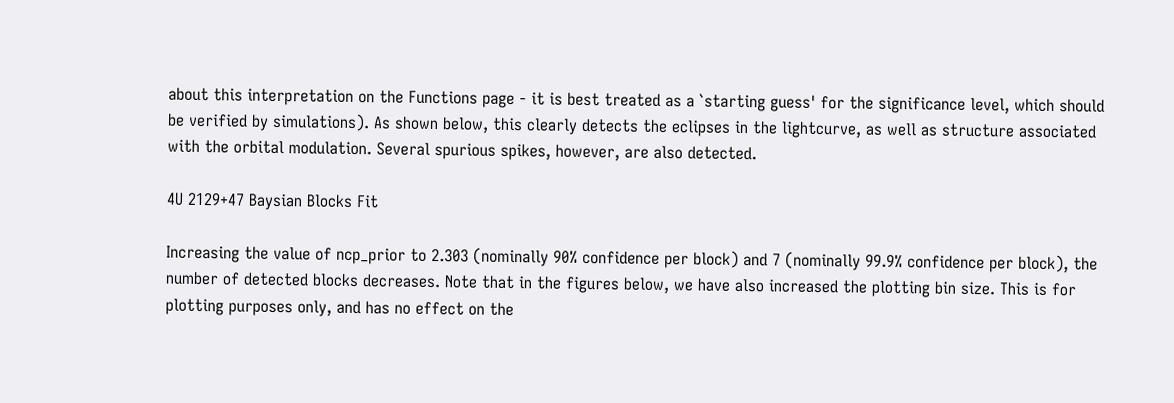about this interpretation on the Functions page - it is best treated as a `starting guess' for the significance level, which should be verified by simulations). As shown below, this clearly detects the eclipses in the lightcurve, as well as structure associated with the orbital modulation. Several spurious spikes, however, are also detected.

4U 2129+47 Baysian Blocks Fit

Increasing the value of ncp_prior to 2.303 (nominally 90% confidence per block) and 7 (nominally 99.9% confidence per block), the number of detected blocks decreases. Note that in the figures below, we have also increased the plotting bin size. This is for plotting purposes only, and has no effect on the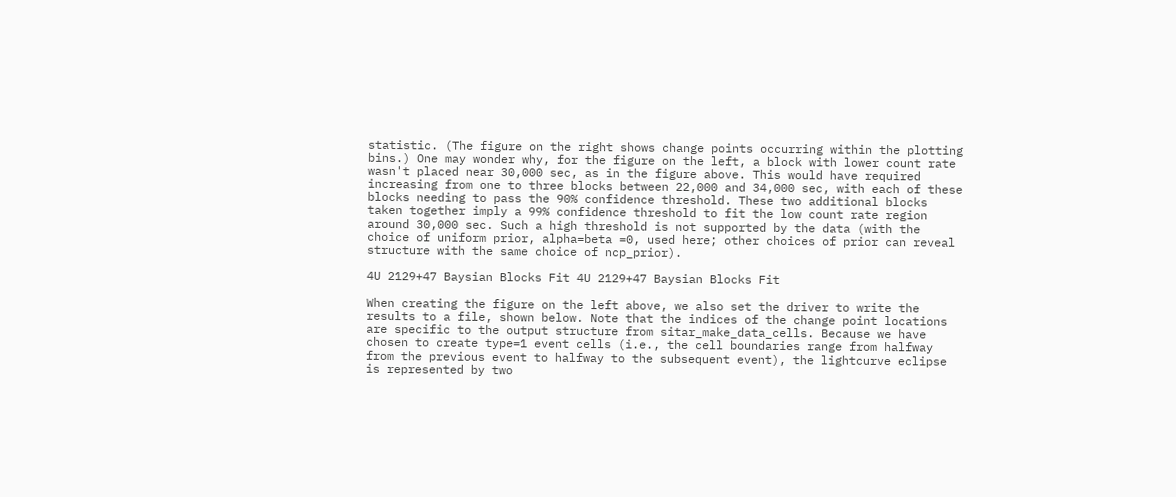statistic. (The figure on the right shows change points occurring within the plotting bins.) One may wonder why, for the figure on the left, a block with lower count rate wasn't placed near 30,000 sec, as in the figure above. This would have required increasing from one to three blocks between 22,000 and 34,000 sec, with each of these blocks needing to pass the 90% confidence threshold. These two additional blocks taken together imply a 99% confidence threshold to fit the low count rate region around 30,000 sec. Such a high threshold is not supported by the data (with the choice of uniform prior, alpha=beta =0, used here; other choices of prior can reveal structure with the same choice of ncp_prior).

4U 2129+47 Baysian Blocks Fit 4U 2129+47 Baysian Blocks Fit

When creating the figure on the left above, we also set the driver to write the results to a file, shown below. Note that the indices of the change point locations are specific to the output structure from sitar_make_data_cells. Because we have chosen to create type=1 event cells (i.e., the cell boundaries range from halfway from the previous event to halfway to the subsequent event), the lightcurve eclipse is represented by two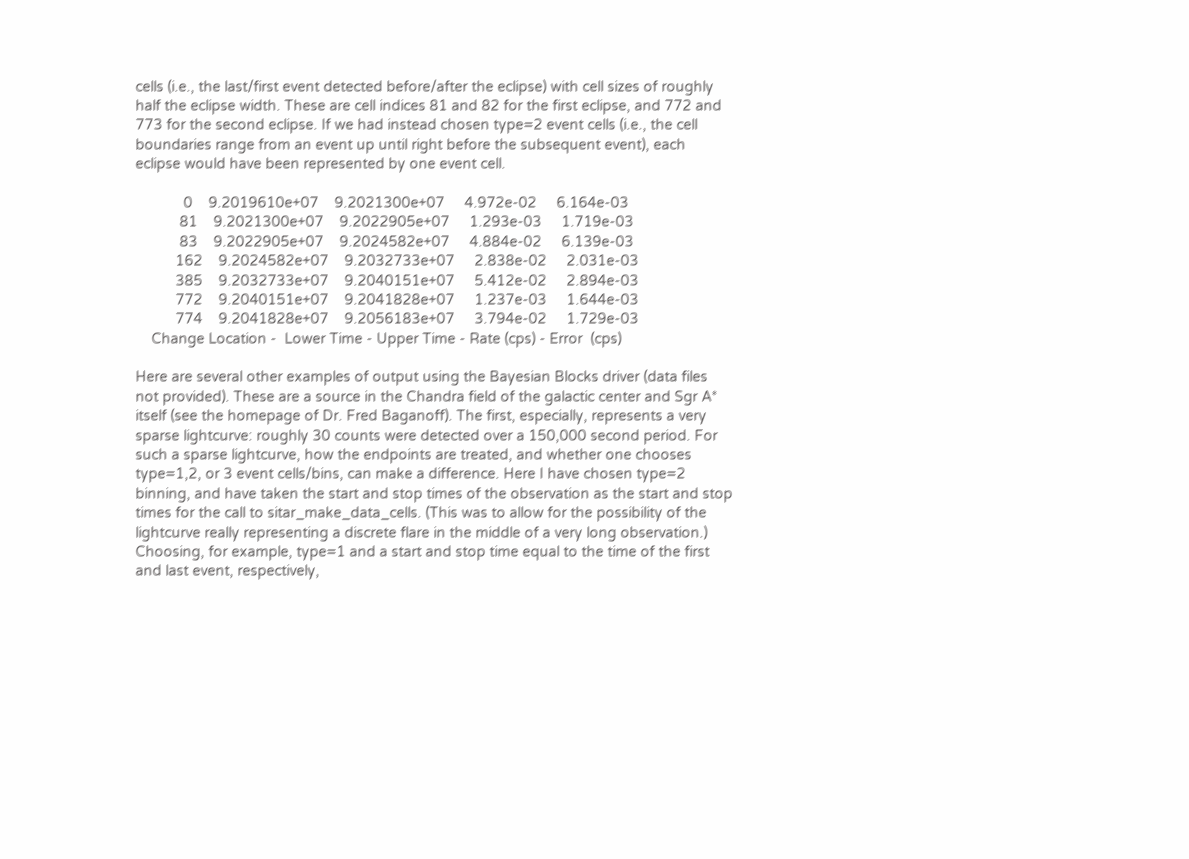cells (i.e., the last/first event detected before/after the eclipse) with cell sizes of roughly half the eclipse width. These are cell indices 81 and 82 for the first eclipse, and 772 and 773 for the second eclipse. If we had instead chosen type=2 event cells (i.e., the cell boundaries range from an event up until right before the subsequent event), each eclipse would have been represented by one event cell.

            0    9.2019610e+07    9.2021300e+07     4.972e-02     6.164e-03
           81    9.2021300e+07    9.2022905e+07     1.293e-03     1.719e-03
           83    9.2022905e+07    9.2024582e+07     4.884e-02     6.139e-03
          162    9.2024582e+07    9.2032733e+07     2.838e-02     2.031e-03
          385    9.2032733e+07    9.2040151e+07     5.412e-02     2.894e-03
          772    9.2040151e+07    9.2041828e+07     1.237e-03     1.644e-03
          774    9.2041828e+07    9.2056183e+07     3.794e-02     1.729e-03
    Change Location -  Lower Time - Upper Time - Rate (cps) - Error  (cps)

Here are several other examples of output using the Bayesian Blocks driver (data files not provided). These are a source in the Chandra field of the galactic center and Sgr A* itself (see the homepage of Dr. Fred Baganoff). The first, especially, represents a very sparse lightcurve: roughly 30 counts were detected over a 150,000 second period. For such a sparse lightcurve, how the endpoints are treated, and whether one chooses type=1,2, or 3 event cells/bins, can make a difference. Here I have chosen type=2 binning, and have taken the start and stop times of the observation as the start and stop times for the call to sitar_make_data_cells. (This was to allow for the possibility of the lightcurve really representing a discrete flare in the middle of a very long observation.) Choosing, for example, type=1 and a start and stop time equal to the time of the first and last event, respectively,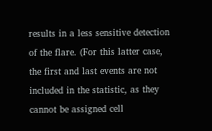results in a less sensitive detection of the flare. (For this latter case, the first and last events are not included in the statistic, as they cannot be assigned cell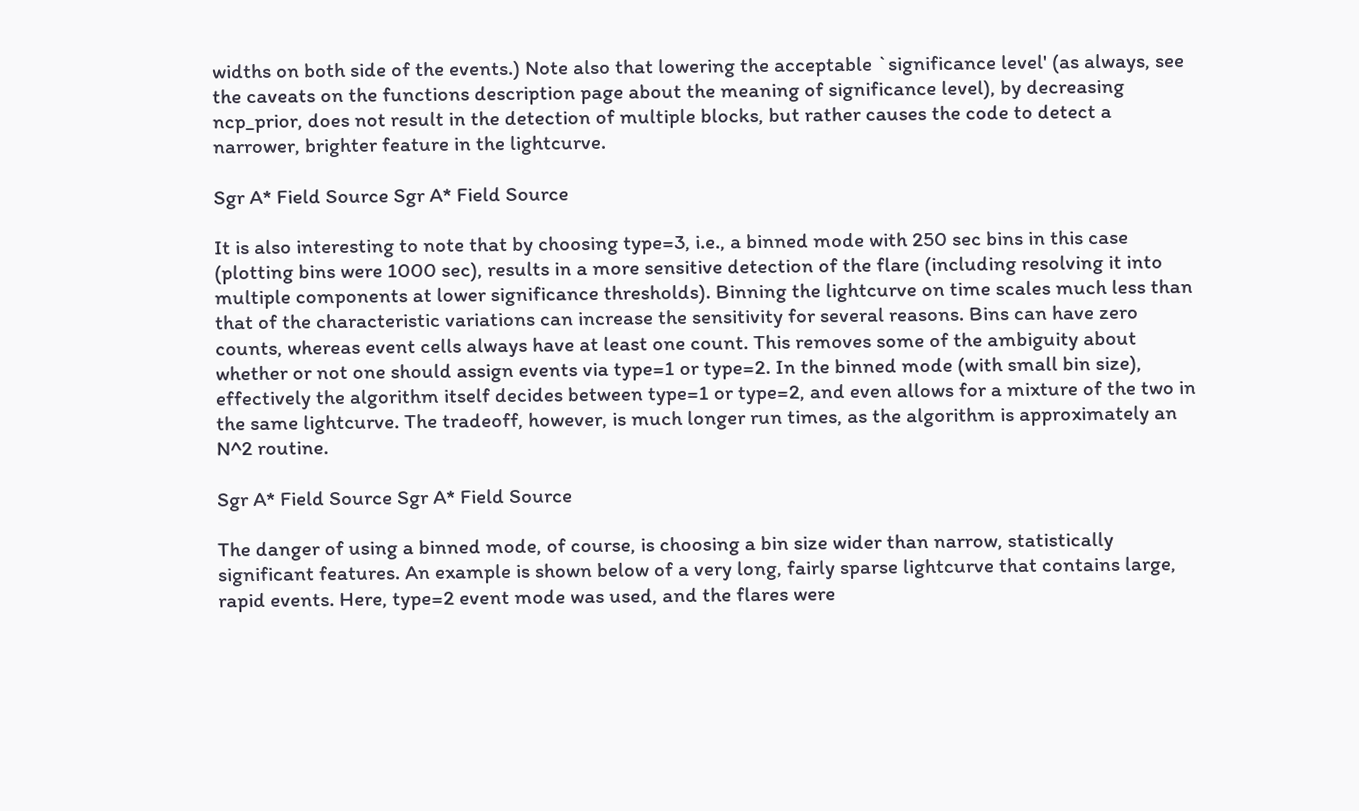widths on both side of the events.) Note also that lowering the acceptable `significance level' (as always, see the caveats on the functions description page about the meaning of significance level), by decreasing ncp_prior, does not result in the detection of multiple blocks, but rather causes the code to detect a narrower, brighter feature in the lightcurve.

Sgr A* Field Source Sgr A* Field Source

It is also interesting to note that by choosing type=3, i.e., a binned mode with 250 sec bins in this case (plotting bins were 1000 sec), results in a more sensitive detection of the flare (including resolving it into multiple components at lower significance thresholds). Binning the lightcurve on time scales much less than that of the characteristic variations can increase the sensitivity for several reasons. Bins can have zero counts, whereas event cells always have at least one count. This removes some of the ambiguity about whether or not one should assign events via type=1 or type=2. In the binned mode (with small bin size), effectively the algorithm itself decides between type=1 or type=2, and even allows for a mixture of the two in the same lightcurve. The tradeoff, however, is much longer run times, as the algorithm is approximately an N^2 routine.

Sgr A* Field Source Sgr A* Field Source

The danger of using a binned mode, of course, is choosing a bin size wider than narrow, statistically significant features. An example is shown below of a very long, fairly sparse lightcurve that contains large, rapid events. Here, type=2 event mode was used, and the flares were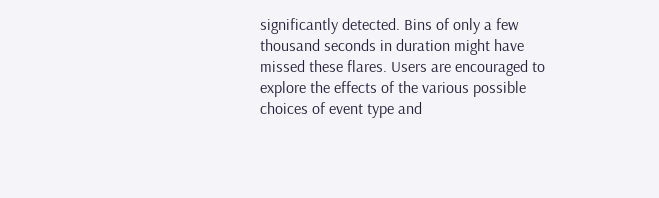significantly detected. Bins of only a few thousand seconds in duration might have missed these flares. Users are encouraged to explore the effects of the various possible choices of event type and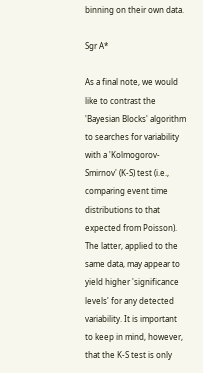binning on their own data.

Sgr A*

As a final note, we would like to contrast the 'Bayesian Blocks' algorithm to searches for variability with a 'Kolmogorov-Smirnov' (K-S) test (i.e., comparing event time distributions to that expected from Poisson). The latter, applied to the same data, may appear to yield higher 'significance levels' for any detected variability. It is important to keep in mind, however, that the K-S test is only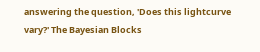answering the question, 'Does this lightcurve vary?' The Bayesian Blocks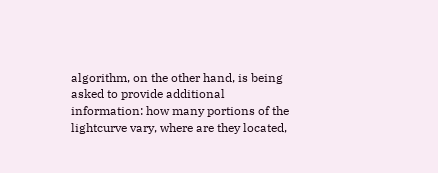algorithm, on the other hand, is being asked to provide additional information: how many portions of the lightcurve vary, where are they located,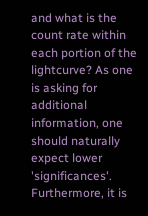and what is the count rate within each portion of the lightcurve? As one is asking for additional information, one should naturally expect lower 'significances'. Furthermore, it is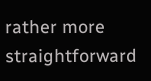rather more straightforward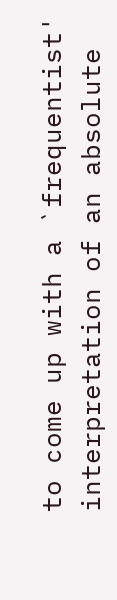to come up with a `frequentist' interpretation of an absolute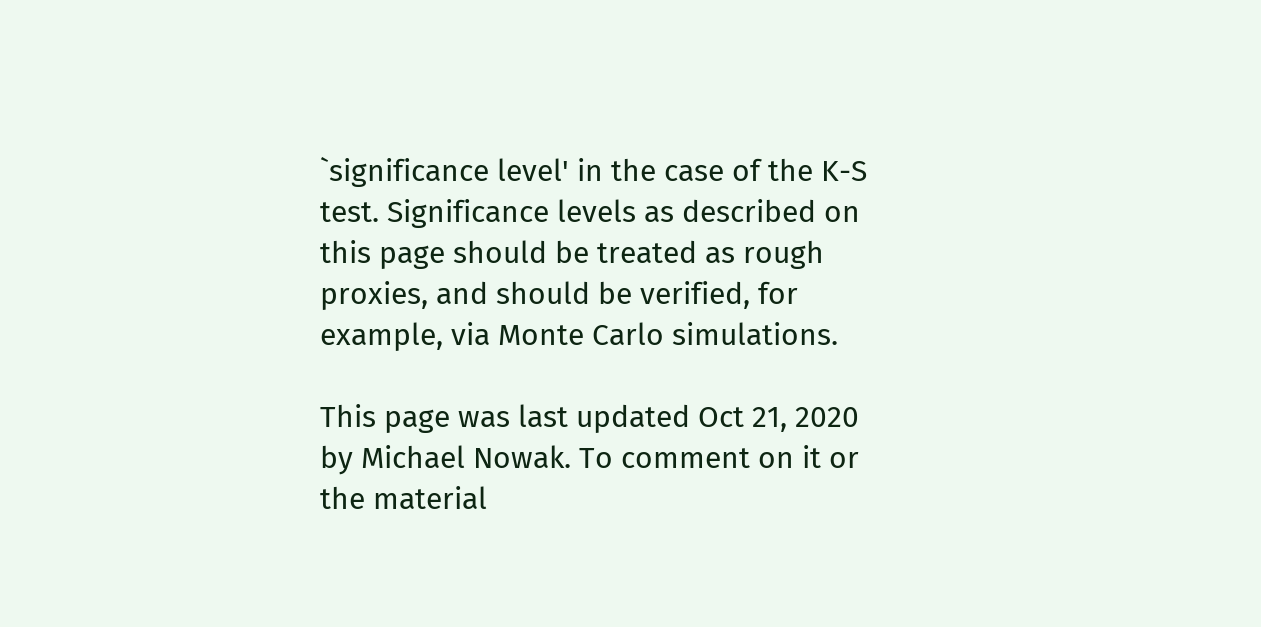`significance level' in the case of the K-S test. Significance levels as described on this page should be treated as rough proxies, and should be verified, for example, via Monte Carlo simulations.

This page was last updated Oct 21, 2020 by Michael Nowak. To comment on it or the material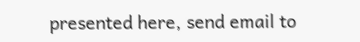presented here, send email to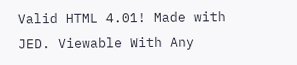Valid HTML 4.01! Made with JED. Viewable With Any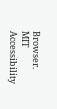Browser.
MIT Accessibility